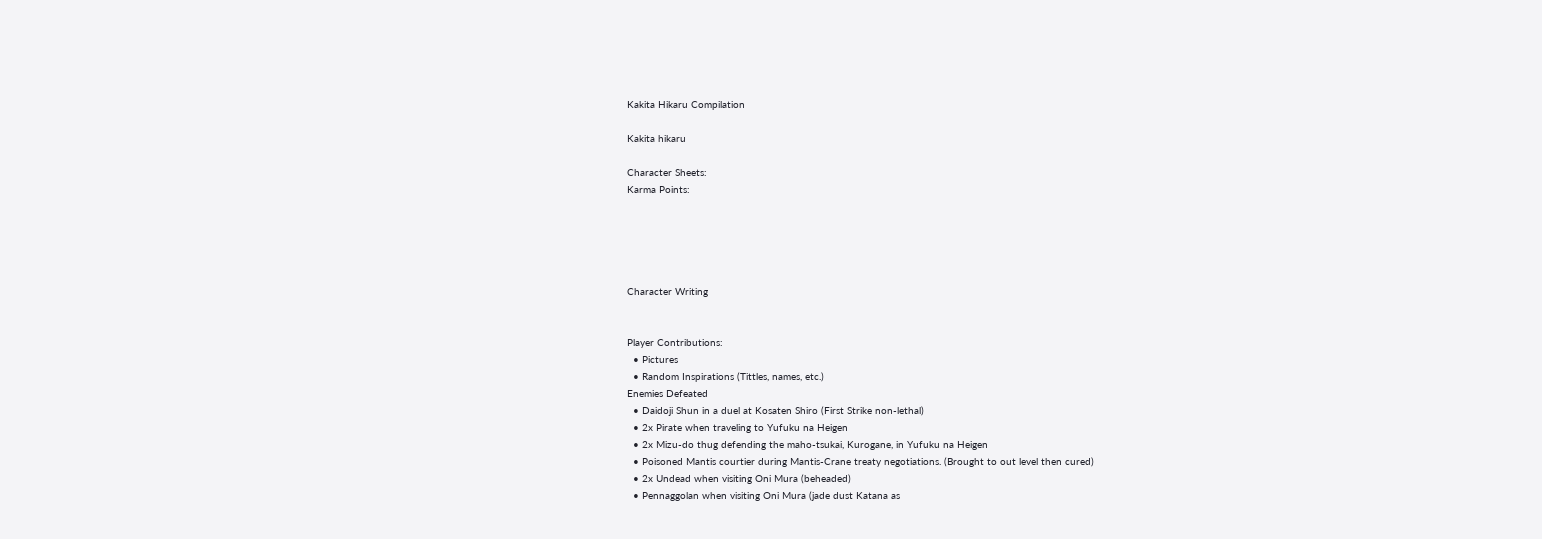Kakita Hikaru Compilation

Kakita hikaru

Character Sheets:
Karma Points:





Character Writing


Player Contributions:
  • Pictures
  • Random Inspirations (Tittles, names, etc.)
Enemies Defeated
  • Daidoji Shun in a duel at Kosaten Shiro (First Strike non-lethal)
  • 2x Pirate when traveling to Yufuku na Heigen
  • 2x Mizu-do thug defending the maho-tsukai, Kurogane, in Yufuku na Heigen
  • Poisoned Mantis courtier during Mantis-Crane treaty negotiations. (Brought to out level then cured)
  • 2x Undead when visiting Oni Mura (beheaded)
  • Pennaggolan when visiting Oni Mura (jade dust Katana as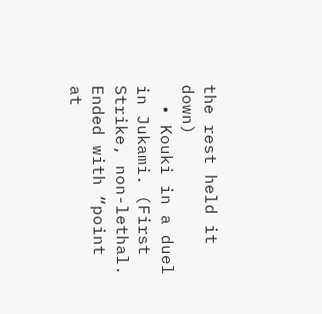the rest held it down)
  • Kouki in a duel in Jukami. (First Strike, non-lethal. Ended with “point at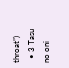throat”)
  • 3 Tasu no oni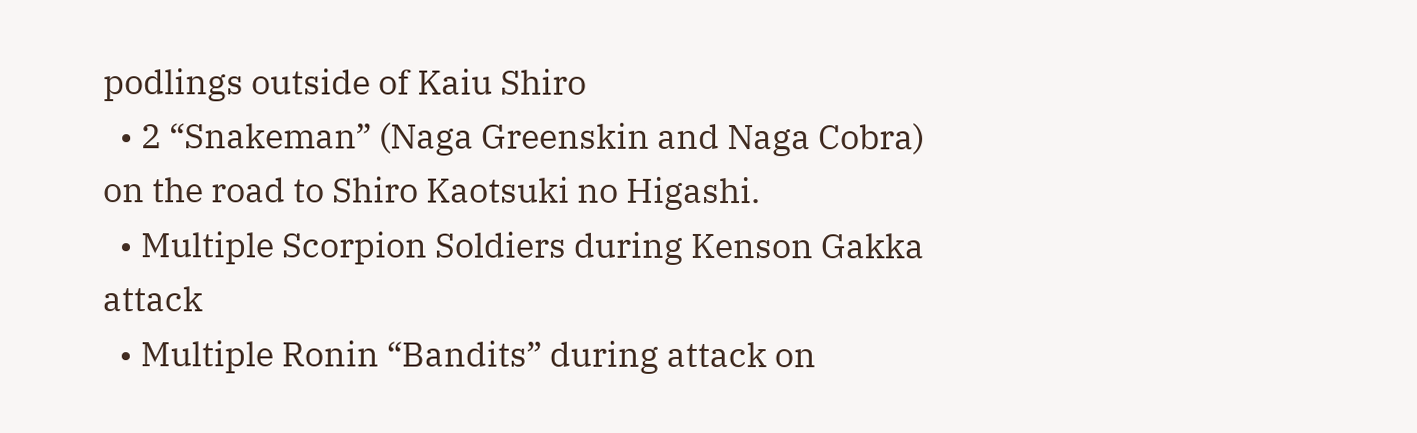podlings outside of Kaiu Shiro
  • 2 “Snakeman” (Naga Greenskin and Naga Cobra) on the road to Shiro Kaotsuki no Higashi.
  • Multiple Scorpion Soldiers during Kenson Gakka attack
  • Multiple Ronin “Bandits” during attack on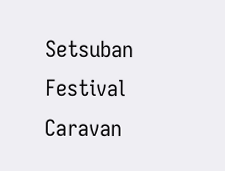Setsuban Festival Caravan